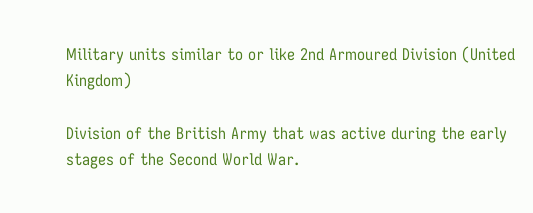Military units similar to or like 2nd Armoured Division (United Kingdom)

Division of the British Army that was active during the early stages of the Second World War.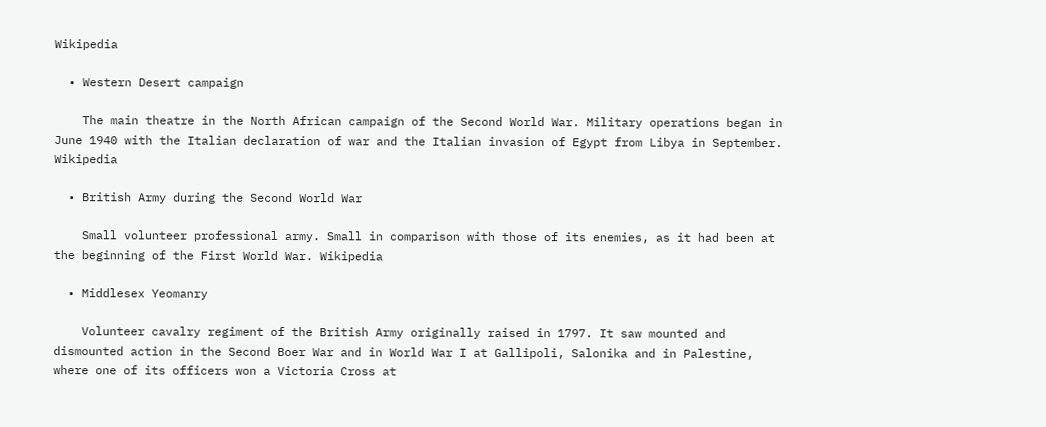Wikipedia

  • Western Desert campaign

    The main theatre in the North African campaign of the Second World War. Military operations began in June 1940 with the Italian declaration of war and the Italian invasion of Egypt from Libya in September. Wikipedia

  • British Army during the Second World War

    Small volunteer professional army. Small in comparison with those of its enemies, as it had been at the beginning of the First World War. Wikipedia

  • Middlesex Yeomanry

    Volunteer cavalry regiment of the British Army originally raised in 1797. It saw mounted and dismounted action in the Second Boer War and in World War I at Gallipoli, Salonika and in Palestine, where one of its officers won a Victoria Cross at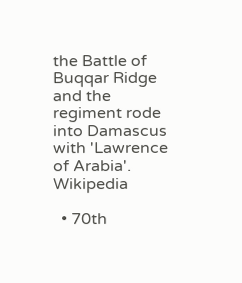the Battle of Buqqar Ridge and the regiment rode into Damascus with 'Lawrence of Arabia'. Wikipedia

  • 70th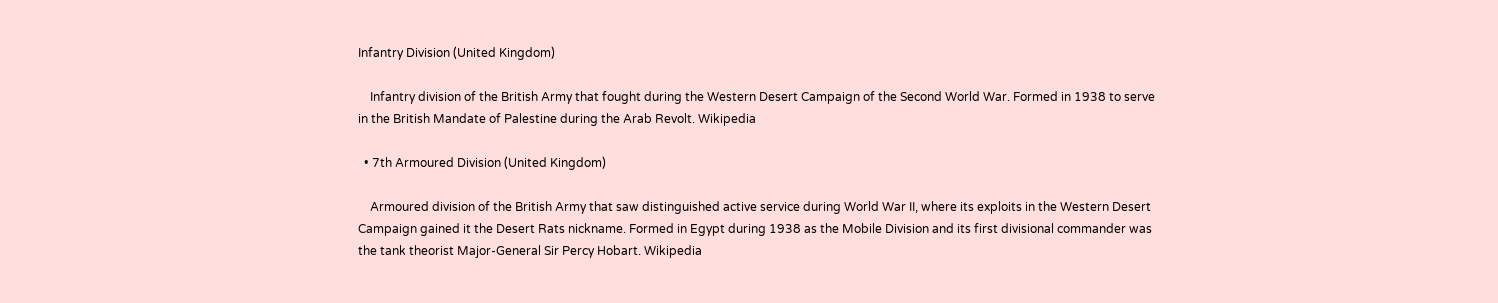Infantry Division (United Kingdom)

    Infantry division of the British Army that fought during the Western Desert Campaign of the Second World War. Formed in 1938 to serve in the British Mandate of Palestine during the Arab Revolt. Wikipedia

  • 7th Armoured Division (United Kingdom)

    Armoured division of the British Army that saw distinguished active service during World War II, where its exploits in the Western Desert Campaign gained it the Desert Rats nickname. Formed in Egypt during 1938 as the Mobile Division and its first divisional commander was the tank theorist Major-General Sir Percy Hobart. Wikipedia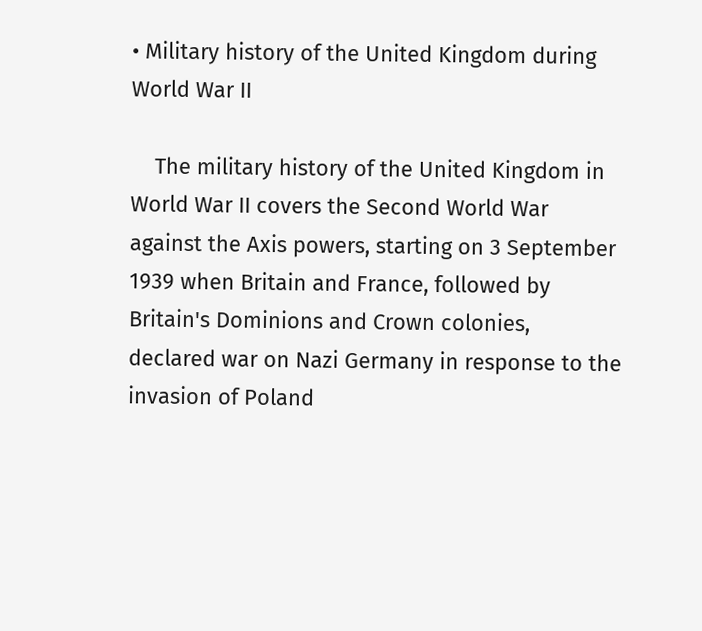• Military history of the United Kingdom during World War II

    The military history of the United Kingdom in World War II covers the Second World War against the Axis powers, starting on 3 September 1939 when Britain and France, followed by Britain's Dominions and Crown colonies, declared war on Nazi Germany in response to the invasion of Poland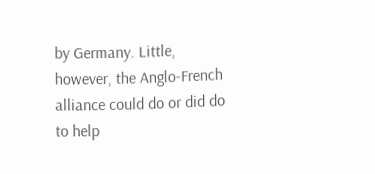by Germany. Little, however, the Anglo-French alliance could do or did do to help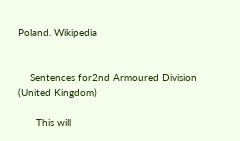Poland. Wikipedia


    Sentences for2nd Armoured Division (United Kingdom)

      This will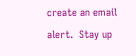create an email alert.  Stay up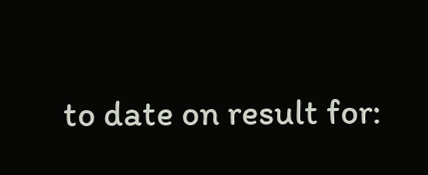to date on result for: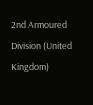2nd Armoured Division (United Kingdom)